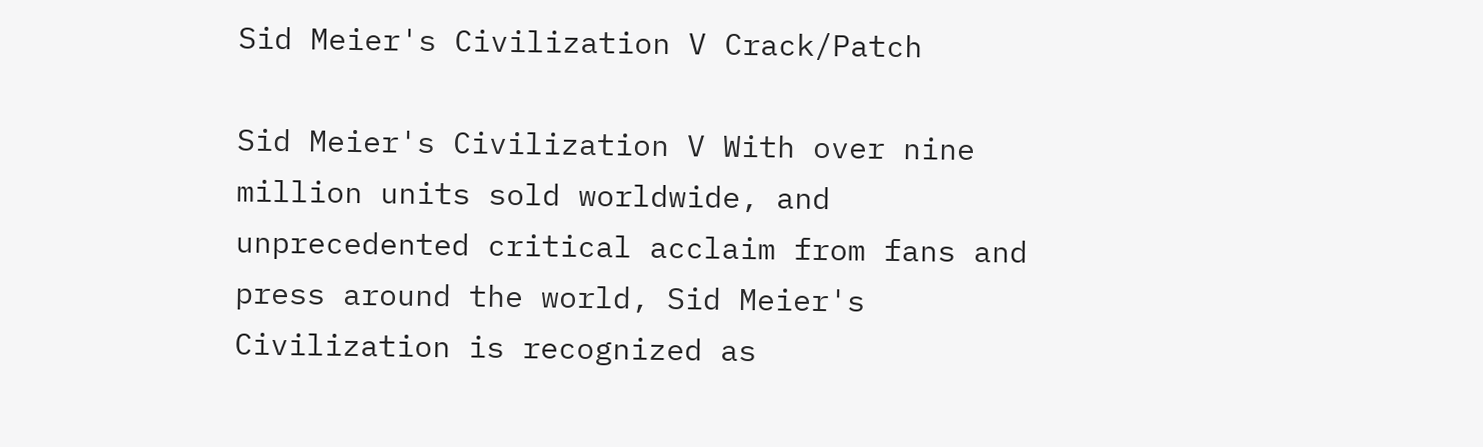Sid Meier's Civilization V Crack/Patch

Sid Meier's Civilization V With over nine million units sold worldwide, and unprecedented critical acclaim from fans and press around the world, Sid Meier's Civilization is recognized as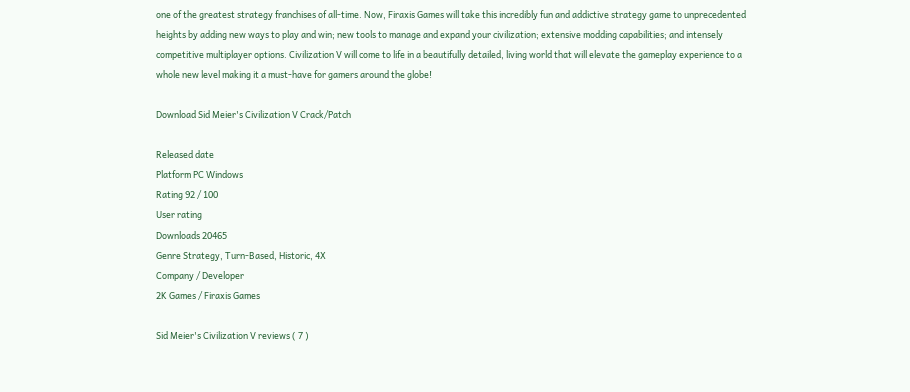one of the greatest strategy franchises of all-time. Now, Firaxis Games will take this incredibly fun and addictive strategy game to unprecedented heights by adding new ways to play and win; new tools to manage and expand your civilization; extensive modding capabilities; and intensely competitive multiplayer options. Civilization V will come to life in a beautifully detailed, living world that will elevate the gameplay experience to a whole new level making it a must-have for gamers around the globe!

Download Sid Meier's Civilization V Crack/Patch

Released date
Platform PC Windows
Rating 92 / 100
User rating
Downloads 20465
Genre Strategy, Turn-Based, Historic, 4X
Company / Developer
2K Games / Firaxis Games

Sid Meier's Civilization V reviews ( 7 )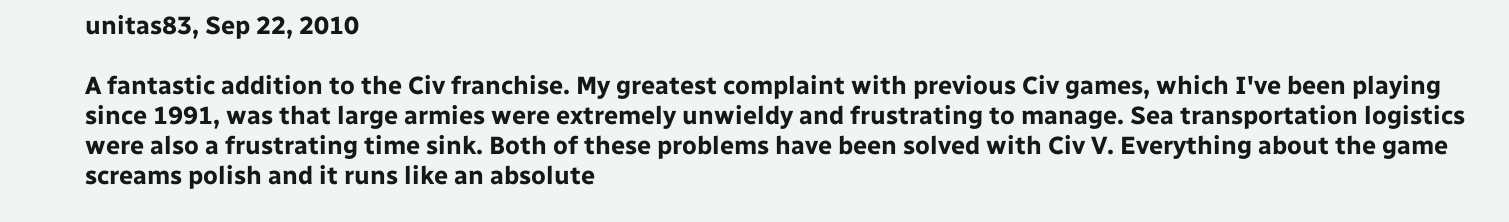unitas83, Sep 22, 2010

A fantastic addition to the Civ franchise. My greatest complaint with previous Civ games, which I've been playing since 1991, was that large armies were extremely unwieldy and frustrating to manage. Sea transportation logistics were also a frustrating time sink. Both of these problems have been solved with Civ V. Everything about the game screams polish and it runs like an absolute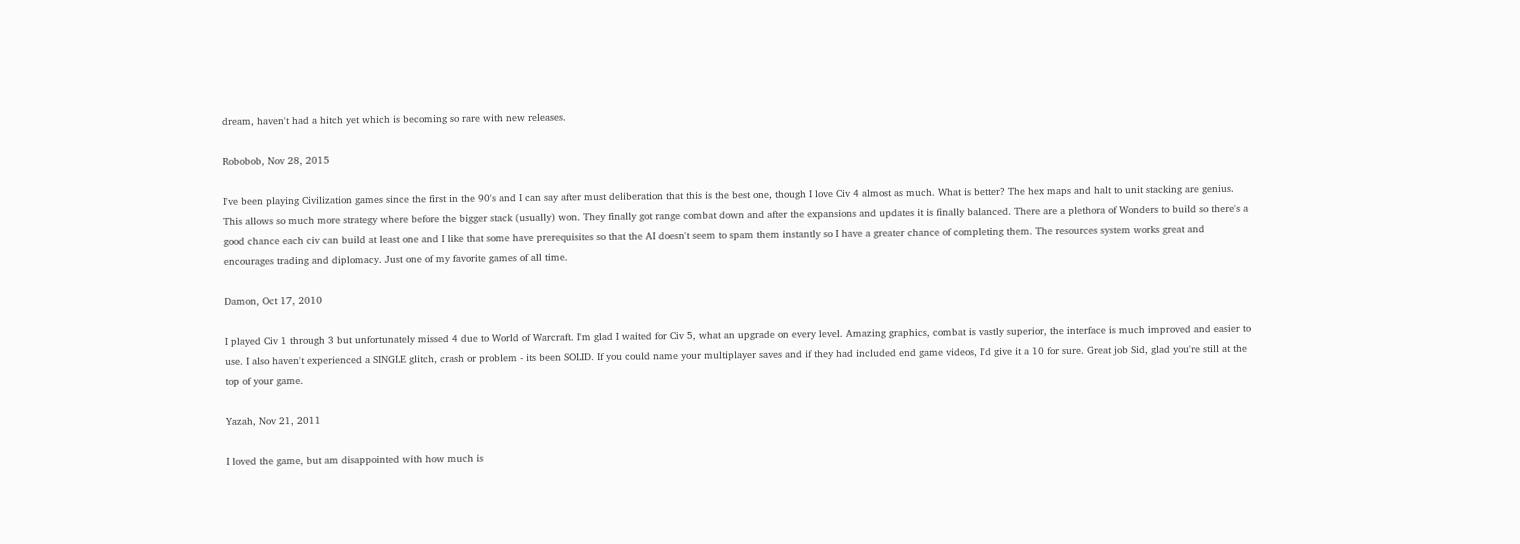dream, haven't had a hitch yet which is becoming so rare with new releases.

Robobob, Nov 28, 2015

I've been playing Civilization games since the first in the 90's and I can say after must deliberation that this is the best one, though I love Civ 4 almost as much. What is better? The hex maps and halt to unit stacking are genius. This allows so much more strategy where before the bigger stack (usually) won. They finally got range combat down and after the expansions and updates it is finally balanced. There are a plethora of Wonders to build so there's a good chance each civ can build at least one and I like that some have prerequisites so that the AI doesn't seem to spam them instantly so I have a greater chance of completing them. The resources system works great and encourages trading and diplomacy. Just one of my favorite games of all time.

Damon, Oct 17, 2010

I played Civ 1 through 3 but unfortunately missed 4 due to World of Warcraft. I'm glad I waited for Civ 5, what an upgrade on every level. Amazing graphics, combat is vastly superior, the interface is much improved and easier to use. I also haven't experienced a SINGLE glitch, crash or problem - its been SOLID. If you could name your multiplayer saves and if they had included end game videos, I'd give it a 10 for sure. Great job Sid, glad you're still at the top of your game.

Yazah, Nov 21, 2011

I loved the game, but am disappointed with how much is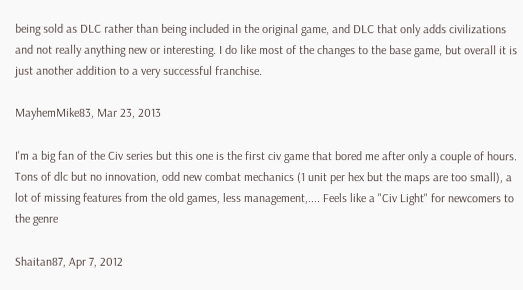being sold as DLC rather than being included in the original game, and DLC that only adds civilizations and not really anything new or interesting. I do like most of the changes to the base game, but overall it is just another addition to a very successful franchise.

MayhemMike83, Mar 23, 2013

I'm a big fan of the Civ series but this one is the first civ game that bored me after only a couple of hours. Tons of dlc but no innovation, odd new combat mechanics (1 unit per hex but the maps are too small), a lot of missing features from the old games, less management,.... Feels like a "Civ Light" for newcomers to the genre

Shaitan87, Apr 7, 2012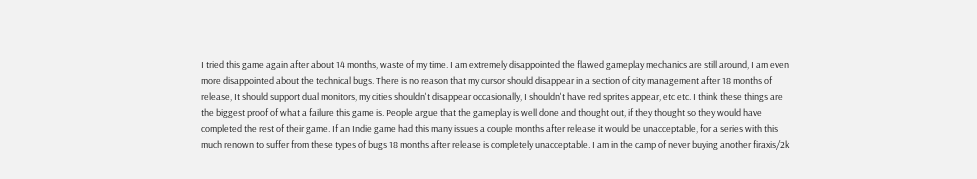I tried this game again after about 14 months, waste of my time. I am extremely disappointed the flawed gameplay mechanics are still around, I am even more disappointed about the technical bugs. There is no reason that my cursor should disappear in a section of city management after 18 months of release, It should support dual monitors, my cities shouldn't disappear occasionally, I shouldn't have red sprites appear, etc etc. I think these things are the biggest proof of what a failure this game is. People argue that the gameplay is well done and thought out, if they thought so they would have completed the rest of their game. If an Indie game had this many issues a couple months after release it would be unacceptable, for a series with this much renown to suffer from these types of bugs 18 months after release is completely unacceptable. I am in the camp of never buying another firaxis/2k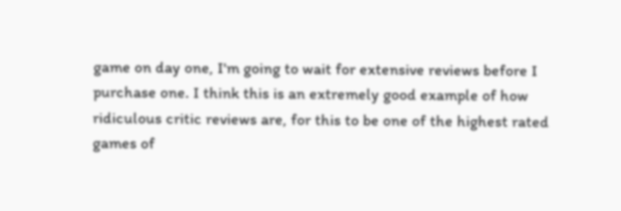game on day one, I'm going to wait for extensive reviews before I purchase one. I think this is an extremely good example of how ridiculous critic reviews are, for this to be one of the highest rated games of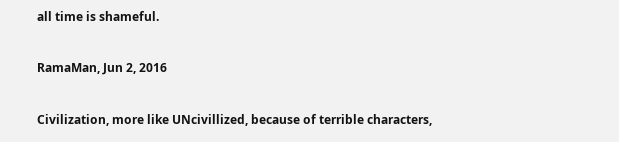all time is shameful.

RamaMan, Jun 2, 2016

Civilization, more like UNcivillized, because of terrible characters,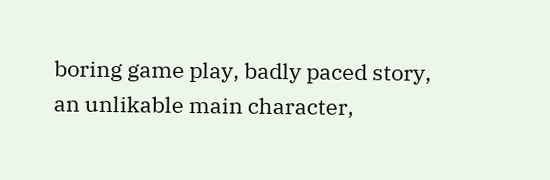boring game play, badly paced story, an unlikable main character,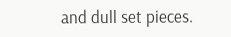and dull set pieces.